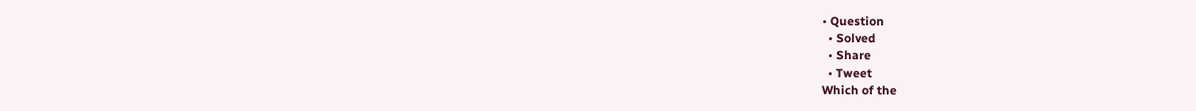• Question
  • Solved
  • Share
  • Tweet
Which of the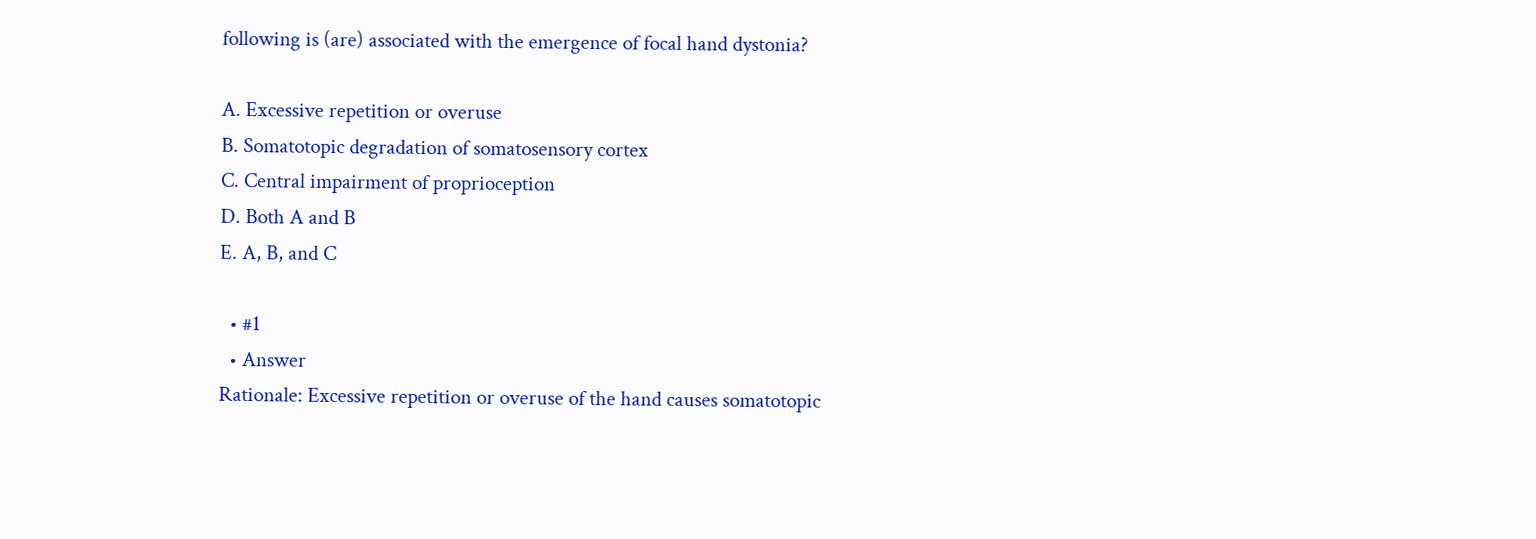following is (are) associated with the emergence of focal hand dystonia?

A. Excessive repetition or overuse
B. Somatotopic degradation of somatosensory cortex
C. Central impairment of proprioception
D. Both A and B
E. A, B, and C

  • #1
  • Answer
Rationale: Excessive repetition or overuse of the hand causes somatotopic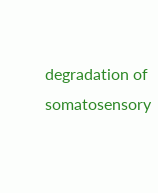degradation of somatosensory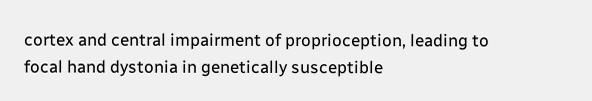cortex and central impairment of proprioception, leading to focal hand dystonia in genetically susceptible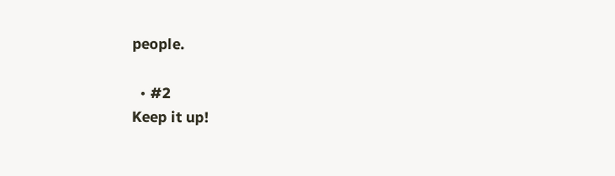people.

  • #2
Keep it up!